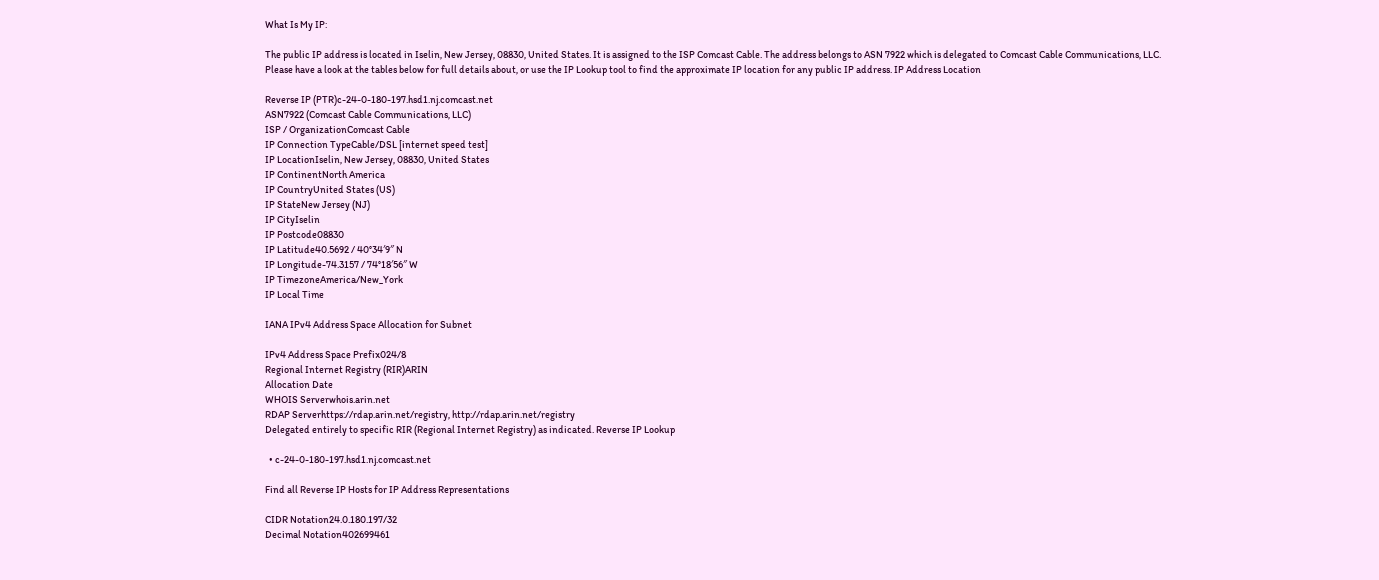What Is My IP:

The public IP address is located in Iselin, New Jersey, 08830, United States. It is assigned to the ISP Comcast Cable. The address belongs to ASN 7922 which is delegated to Comcast Cable Communications, LLC.
Please have a look at the tables below for full details about, or use the IP Lookup tool to find the approximate IP location for any public IP address. IP Address Location

Reverse IP (PTR)c-24-0-180-197.hsd1.nj.comcast.net
ASN7922 (Comcast Cable Communications, LLC)
ISP / OrganizationComcast Cable
IP Connection TypeCable/DSL [internet speed test]
IP LocationIselin, New Jersey, 08830, United States
IP ContinentNorth America
IP CountryUnited States (US)
IP StateNew Jersey (NJ)
IP CityIselin
IP Postcode08830
IP Latitude40.5692 / 40°34′9″ N
IP Longitude-74.3157 / 74°18′56″ W
IP TimezoneAmerica/New_York
IP Local Time

IANA IPv4 Address Space Allocation for Subnet

IPv4 Address Space Prefix024/8
Regional Internet Registry (RIR)ARIN
Allocation Date
WHOIS Serverwhois.arin.net
RDAP Serverhttps://rdap.arin.net/registry, http://rdap.arin.net/registry
Delegated entirely to specific RIR (Regional Internet Registry) as indicated. Reverse IP Lookup

  • c-24-0-180-197.hsd1.nj.comcast.net

Find all Reverse IP Hosts for IP Address Representations

CIDR Notation24.0.180.197/32
Decimal Notation402699461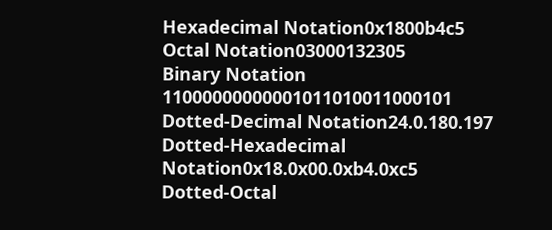Hexadecimal Notation0x1800b4c5
Octal Notation03000132305
Binary Notation 11000000000001011010011000101
Dotted-Decimal Notation24.0.180.197
Dotted-Hexadecimal Notation0x18.0x00.0xb4.0xc5
Dotted-Octal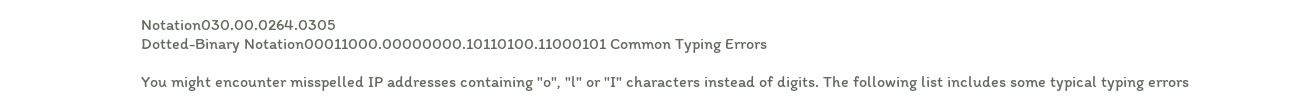Notation030.00.0264.0305
Dotted-Binary Notation00011000.00000000.10110100.11000101 Common Typing Errors

You might encounter misspelled IP addresses containing "o", "l" or "I" characters instead of digits. The following list includes some typical typing errors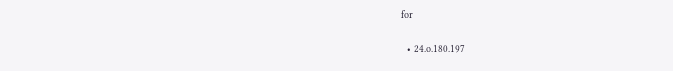for

  • 24.o.180.197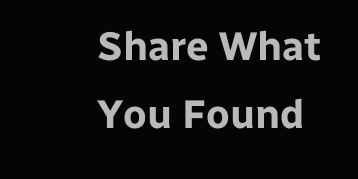Share What You Found